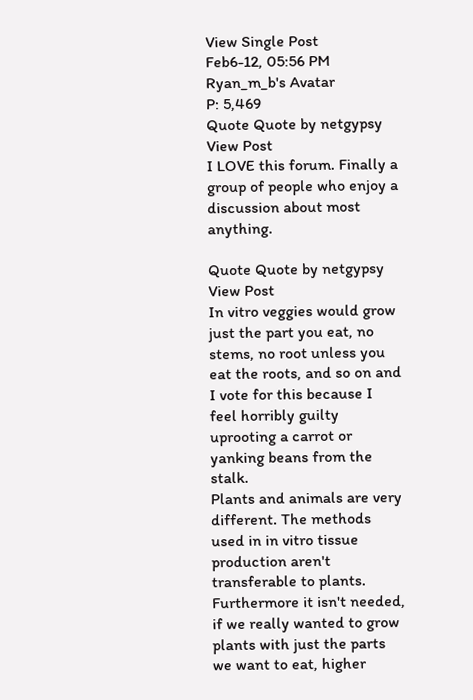View Single Post
Feb6-12, 05:56 PM
Ryan_m_b's Avatar
P: 5,469
Quote Quote by netgypsy View Post
I LOVE this forum. Finally a group of people who enjoy a discussion about most anything.

Quote Quote by netgypsy View Post
In vitro veggies would grow just the part you eat, no stems, no root unless you eat the roots, and so on and I vote for this because I feel horribly guilty uprooting a carrot or yanking beans from the stalk.
Plants and animals are very different. The methods used in in vitro tissue production aren't transferable to plants. Furthermore it isn't needed, if we really wanted to grow plants with just the parts we want to eat, higher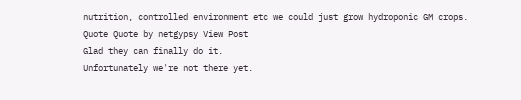nutrition, controlled environment etc we could just grow hydroponic GM crops.
Quote Quote by netgypsy View Post
Glad they can finally do it.
Unfortunately we're not there yet.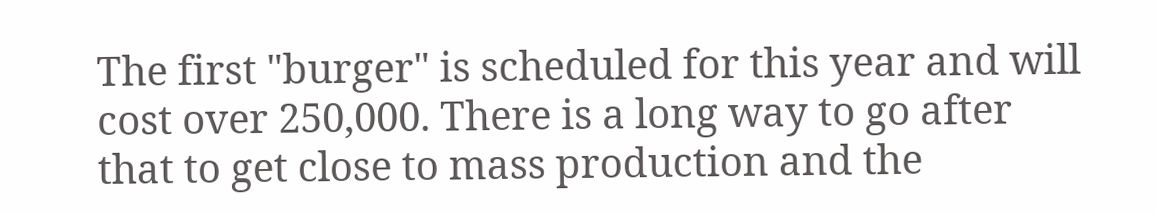The first "burger" is scheduled for this year and will cost over 250,000. There is a long way to go after that to get close to mass production and the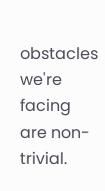obstacles we're facing are non-trivial.